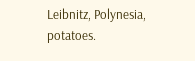Leibnitz, Polynesia, potatoes.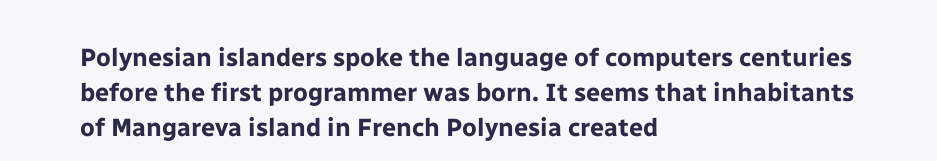Polynesian islanders spoke the language of computers centuries before the first programmer was born. It seems that inhabitants of Mangareva island in French Polynesia created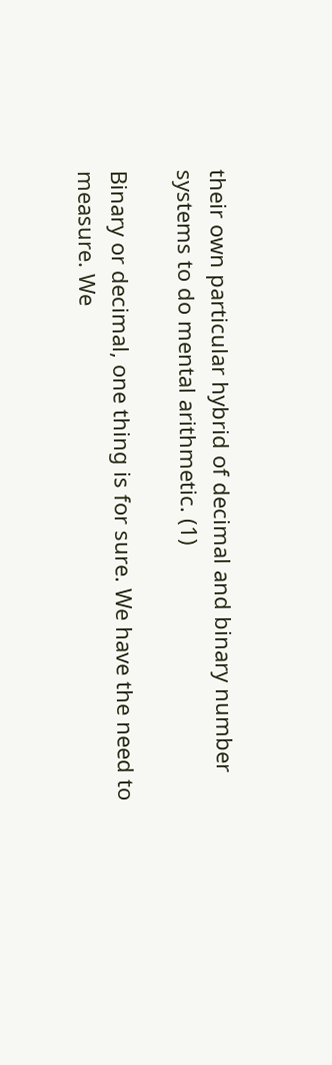their own particular hybrid of decimal and binary number systems to do mental arithmetic. (1)

Binary or decimal, one thing is for sure. We have the need to measure. We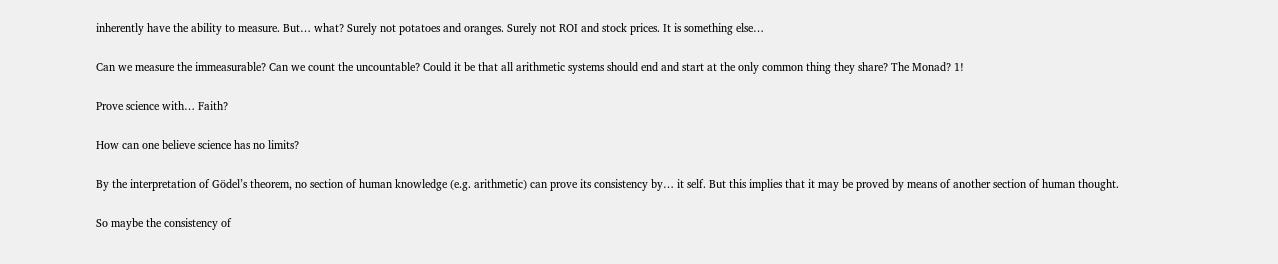inherently have the ability to measure. But… what? Surely not potatoes and oranges. Surely not ROI and stock prices. It is something else…

Can we measure the immeasurable? Can we count the uncountable? Could it be that all arithmetic systems should end and start at the only common thing they share? The Monad? 1!

Prove science with… Faith?

How can one believe science has no limits?

By the interpretation of Gödel’s theorem, no section of human knowledge (e.g. arithmetic) can prove its consistency by… it self. But this implies that it may be proved by means of another section of human thought.

So maybe the consistency of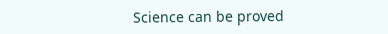Science can be proved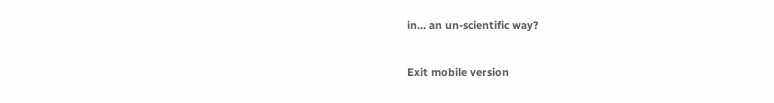in… an un-scientific way?

Exit mobile version